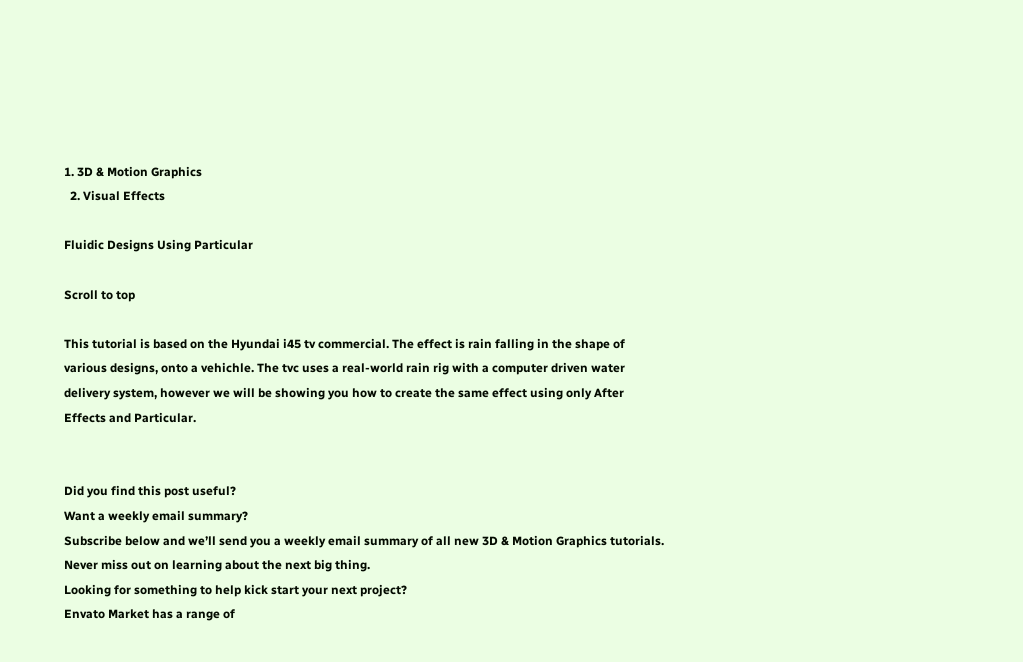1. 3D & Motion Graphics
  2. Visual Effects

Fluidic Designs Using Particular

Scroll to top

This tutorial is based on the Hyundai i45 tv commercial. The effect is rain falling in the shape of various designs, onto a vehichle. The tvc uses a real-world rain rig with a computer driven water delivery system, however we will be showing you how to create the same effect using only After Effects and Particular.


Did you find this post useful?
Want a weekly email summary?
Subscribe below and we’ll send you a weekly email summary of all new 3D & Motion Graphics tutorials. Never miss out on learning about the next big thing.
Looking for something to help kick start your next project?
Envato Market has a range of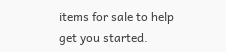items for sale to help get you started.